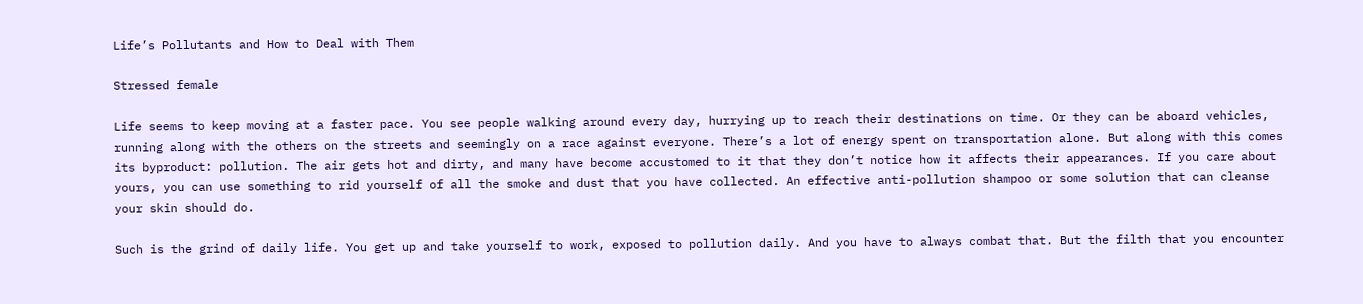Life’s Pollutants and How to Deal with Them

Stressed female

Life seems to keep moving at a faster pace. You see people walking around every day, hurrying up to reach their destinations on time. Or they can be aboard vehicles, running along with the others on the streets and seemingly on a race against everyone. There’s a lot of energy spent on transportation alone. But along with this comes its byproduct: pollution. The air gets hot and dirty, and many have become accustomed to it that they don’t notice how it affects their appearances. If you care about yours, you can use something to rid yourself of all the smoke and dust that you have collected. An effective anti-pollution shampoo or some solution that can cleanse your skin should do.

Such is the grind of daily life. You get up and take yourself to work, exposed to pollution daily. And you have to always combat that. But the filth that you encounter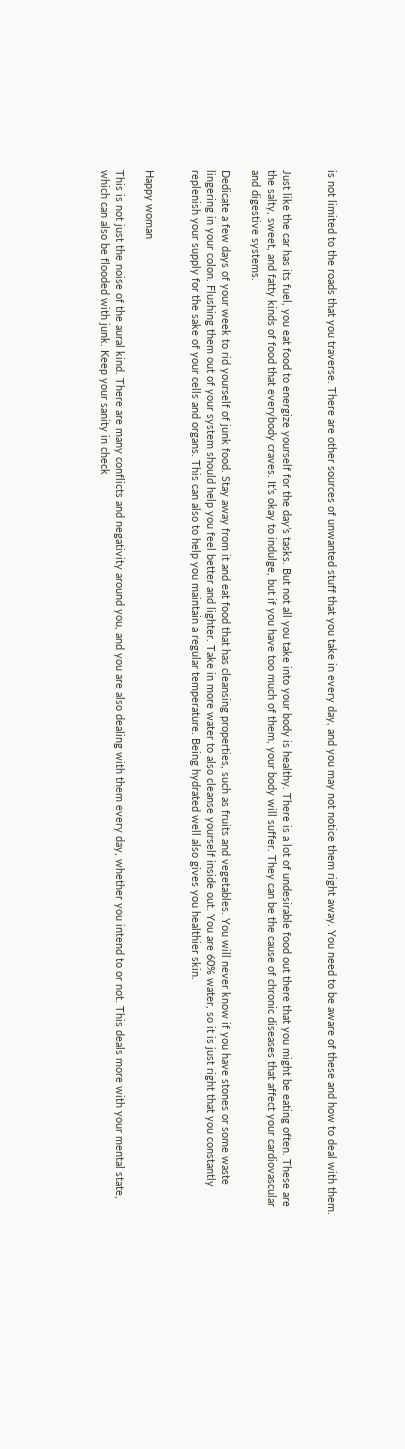is not limited to the roads that you traverse. There are other sources of unwanted stuff that you take in every day, and you may not notice them right away. You need to be aware of these and how to deal with them.


Just like the car has its fuel, you eat food to energize yourself for the day’s tasks. But not all you take into your body is healthy. There is a lot of undesirable food out there that you might be eating often. These are the salty, sweet, and fatty kinds of food that everybody craves. It’s okay to indulge, but if you have too much of them, your body will suffer. They can be the cause of chronic diseases that affect your cardiovascular and digestive systems.

Dedicate a few days of your week to rid yourself of junk food. Stay away from it and eat food that has cleansing properties, such as fruits and vegetables. You will never know if you have stones or some waste lingering in your colon. Flushing them out of your system should help you feel better and lighter. Take in more water to also cleanse yourself inside out. You are 60% water, so it is just right that you constantly replenish your supply for the sake of your cells and organs. This can also to help you maintain a regular temperature. Being hydrated well also gives you healthier skin.


Happy woman

This is not just the noise of the aural kind. There are many conflicts and negativity around you, and you are also dealing with them every day, whether you intend to or not. This deals more with your mental state, which can also be flooded with junk. Keep your sanity in check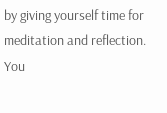by giving yourself time for meditation and reflection. You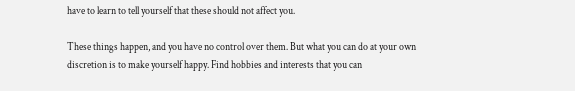have to learn to tell yourself that these should not affect you.

These things happen, and you have no control over them. But what you can do at your own discretion is to make yourself happy. Find hobbies and interests that you can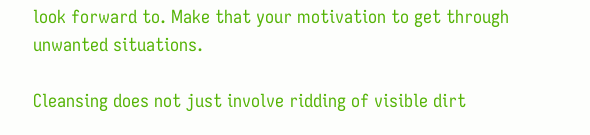look forward to. Make that your motivation to get through unwanted situations.

Cleansing does not just involve ridding of visible dirt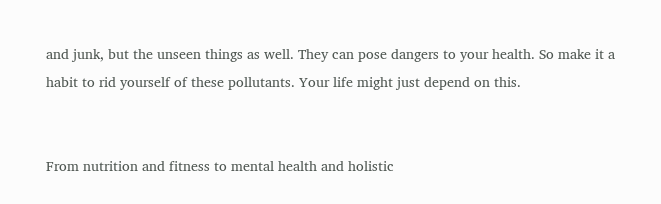and junk, but the unseen things as well. They can pose dangers to your health. So make it a habit to rid yourself of these pollutants. Your life might just depend on this.


From nutrition and fitness to mental health and holistic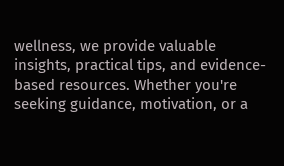wellness, we provide valuable insights, practical tips, and evidence-based resources. Whether you're seeking guidance, motivation, or a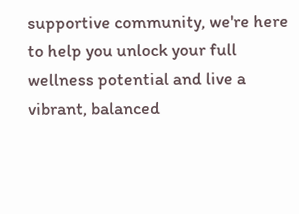supportive community, we're here to help you unlock your full wellness potential and live a vibrant, balanced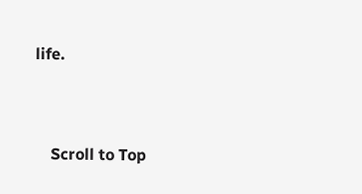life.


    Scroll to Top